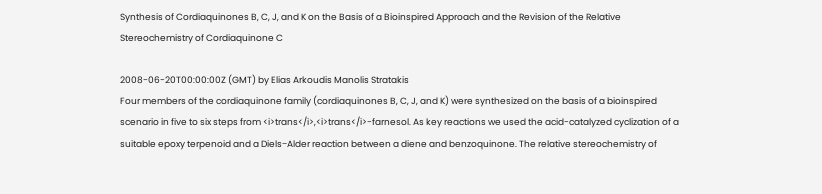Synthesis of Cordiaquinones B, C, J, and K on the Basis of a Bioinspired Approach and the Revision of the Relative Stereochemistry of Cordiaquinone C

2008-06-20T00:00:00Z (GMT) by Elias Arkoudis Manolis Stratakis
Four members of the cordiaquinone family (cordiaquinones B, C, J, and K) were synthesized on the basis of a bioinspired scenario in five to six steps from <i>trans</i>,<i>trans</i>-farnesol. As key reactions we used the acid-catalyzed cyclization of a suitable epoxy terpenoid and a Diels−Alder reaction between a diene and benzoquinone. The relative stereochemistry of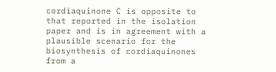cordiaquinone C is opposite to that reported in the isolation paper and is in agreement with a plausible scenario for the biosynthesis of cordiaquinones from a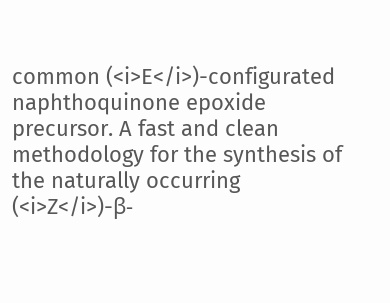common (<i>E</i>)-configurated naphthoquinone epoxide precursor. A fast and clean methodology for the synthesis of the naturally occurring (<i>Z</i>)-β-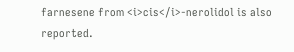farnesene from <i>cis</i>-nerolidol is also reported.